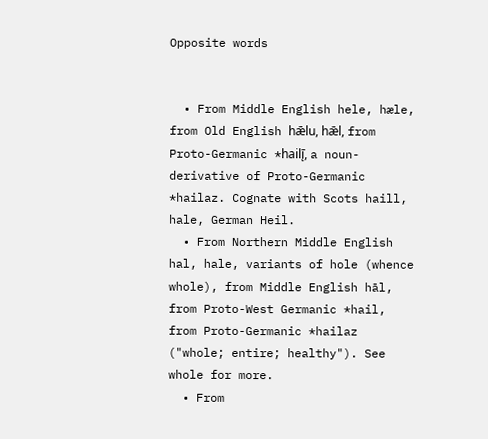Opposite words


  • From Middle English hele, hæle, from Old English hǣlu, hǣl, from Proto-Germanic *hailį̄, a noun-derivative of Proto-Germanic *hailaz. Cognate with Scots haill, hale, German Heil.
  • From Northern Middle English hal, hale, variants of hole (whence whole), from Middle English hāl, from Proto-West Germanic *hail, from Proto-Germanic *hailaz ("whole; entire; healthy"). See whole for more.
  • From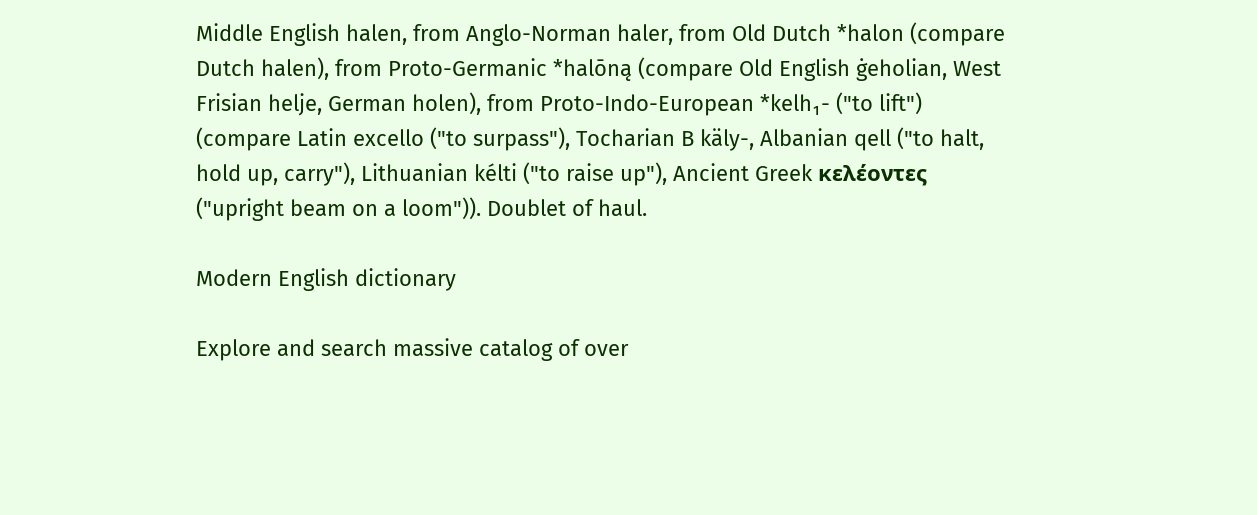Middle English halen, from Anglo-Norman haler, from Old Dutch *halon (compare Dutch halen), from Proto-Germanic *halōną (compare Old English ġeholian, West Frisian helje, German holen), from Proto-Indo-European *kelh₁- ("to lift") (compare Latin excello ("to surpass"), Tocharian B käly-, Albanian qell ("to halt, hold up, carry"), Lithuanian kélti ("to raise up"), Ancient Greek κελέοντες ("upright beam on a loom")). Doublet of haul.

Modern English dictionary

Explore and search massive catalog of over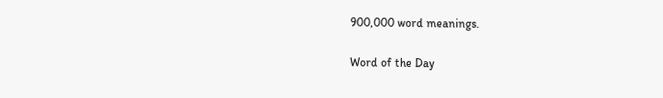900,000 word meanings.

Word of the Day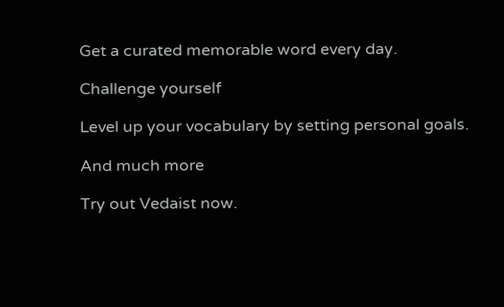Get a curated memorable word every day.

Challenge yourself

Level up your vocabulary by setting personal goals.

And much more

Try out Vedaist now.